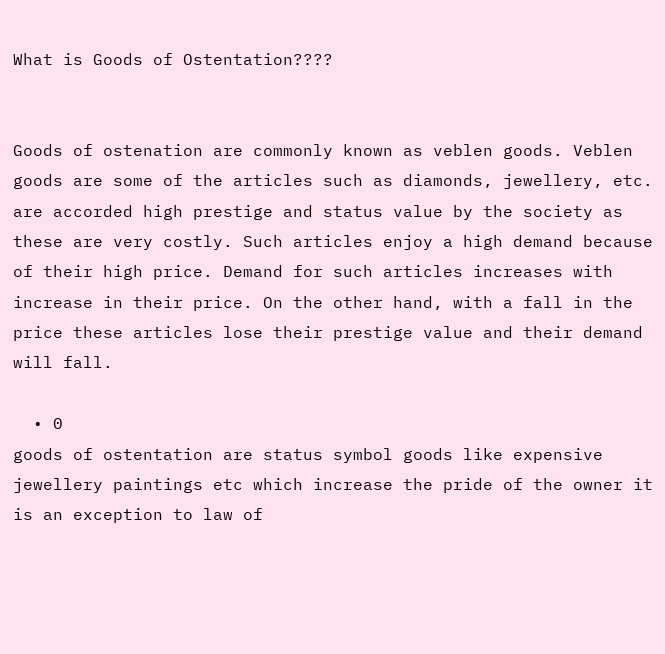What is Goods of Ostentation????


Goods of ostenation are commonly known as veblen goods. Veblen goods are some of the articles such as diamonds, jewellery, etc. are accorded high prestige and status value by the society as these are very costly. Such articles enjoy a high demand because of their high price. Demand for such articles increases with increase in their price. On the other hand, with a fall in the price these articles lose their prestige value and their demand will fall.

  • 0
goods of ostentation are status symbol goods like expensive jewellery paintings etc which increase the pride of the owner it is an exception to law of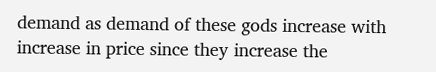demand as demand of these gods increase with increase in price since they increase the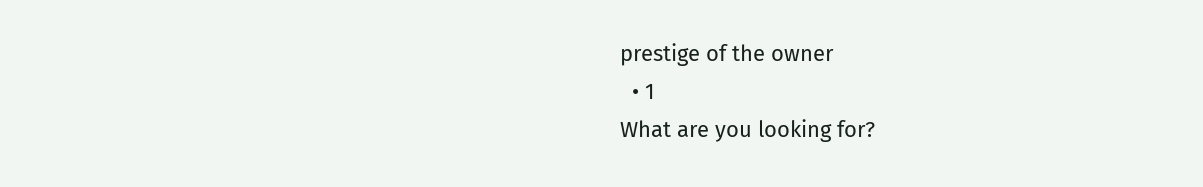prestige of the owner
  • 1
What are you looking for?